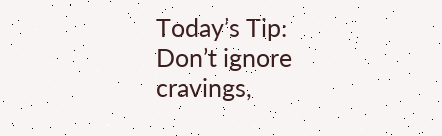Today’s Tip:
Don’t ignore cravings,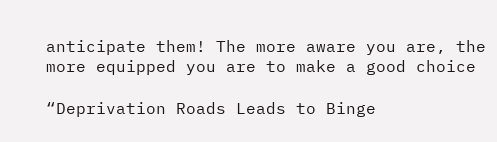anticipate them! The more aware you are, the more equipped you are to make a good choice

“Deprivation Roads Leads to Binge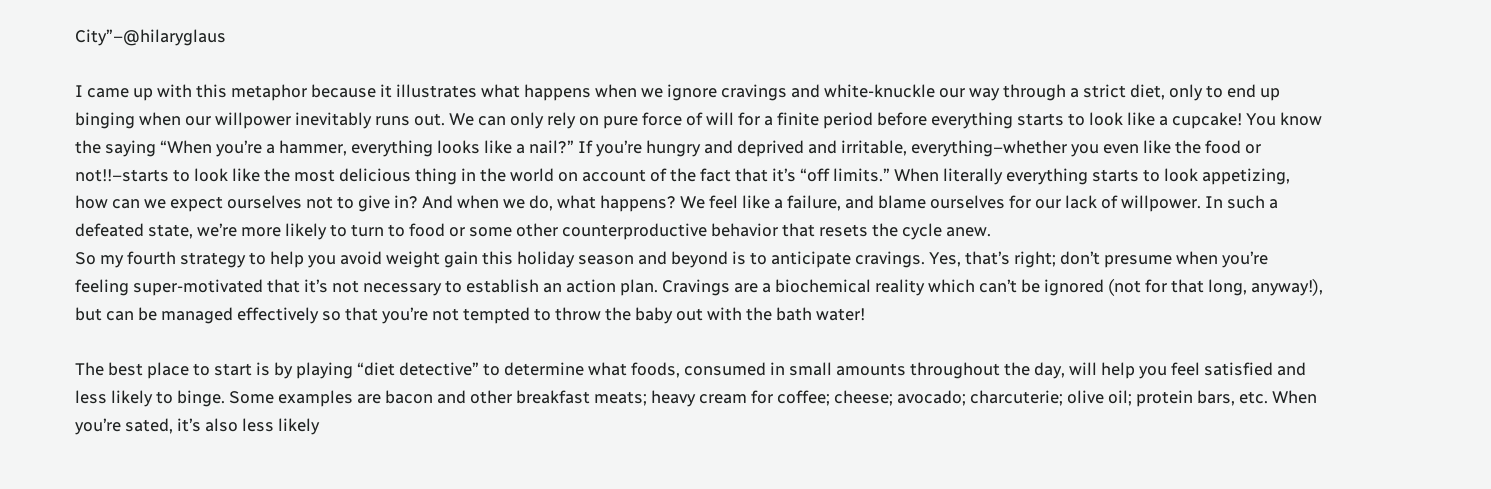City”–@hilaryglaus

I came up with this metaphor because it illustrates what happens when we ignore cravings and white-knuckle our way through a strict diet, only to end up binging when our willpower inevitably runs out. We can only rely on pure force of will for a finite period before everything starts to look like a cupcake! You know the saying “When you’re a hammer, everything looks like a nail?” If you’re hungry and deprived and irritable, everything–whether you even like the food or not!!–starts to look like the most delicious thing in the world on account of the fact that it’s “off limits.” When literally everything starts to look appetizing, how can we expect ourselves not to give in? And when we do, what happens? We feel like a failure, and blame ourselves for our lack of willpower. In such a defeated state, we’re more likely to turn to food or some other counterproductive behavior that resets the cycle anew.
So my fourth strategy to help you avoid weight gain this holiday season and beyond is to anticipate cravings. Yes, that’s right; don’t presume when you’re feeling super-motivated that it’s not necessary to establish an action plan. Cravings are a biochemical reality which can’t be ignored (not for that long, anyway!), but can be managed effectively so that you’re not tempted to throw the baby out with the bath water!

The best place to start is by playing “diet detective” to determine what foods, consumed in small amounts throughout the day, will help you feel satisfied and less likely to binge. Some examples are bacon and other breakfast meats; heavy cream for coffee; cheese; avocado; charcuterie; olive oil; protein bars, etc. When you’re sated, it’s also less likely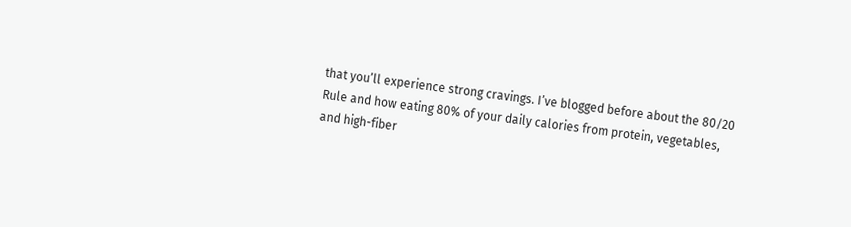that you’ll experience strong cravings. I’ve blogged before about the 80/20 Rule and how eating 80% of your daily calories from protein, vegetables, and high-fiber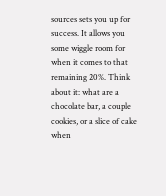sources sets you up for success. It allows you some wiggle room for when it comes to that remaining 20%. Think about it: what are a chocolate bar, a couple cookies, or a slice of cake when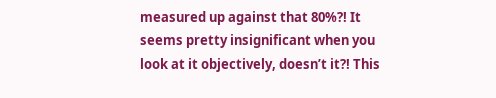measured up against that 80%?! It seems pretty insignificant when you look at it objectively, doesn’t it?! This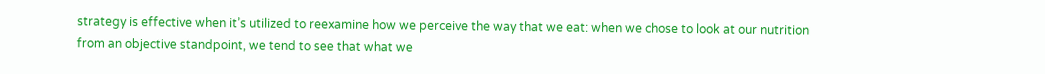strategy is effective when it’s utilized to reexamine how we perceive the way that we eat: when we chose to look at our nutrition from an objective standpoint, we tend to see that what we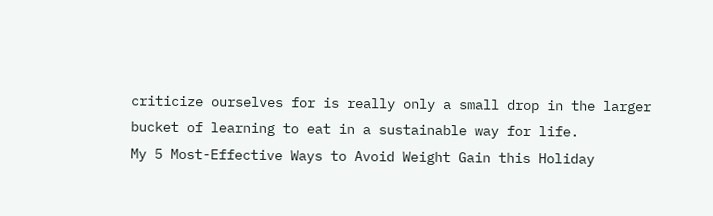criticize ourselves for is really only a small drop in the larger bucket of learning to eat in a sustainable way for life.
My 5 Most-Effective Ways to Avoid Weight Gain this Holiday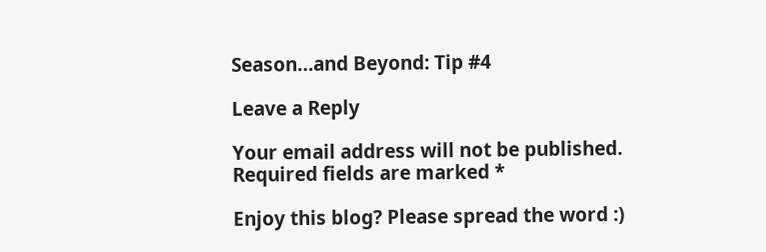Season…and Beyond: Tip #4

Leave a Reply

Your email address will not be published. Required fields are marked *

Enjoy this blog? Please spread the word :)